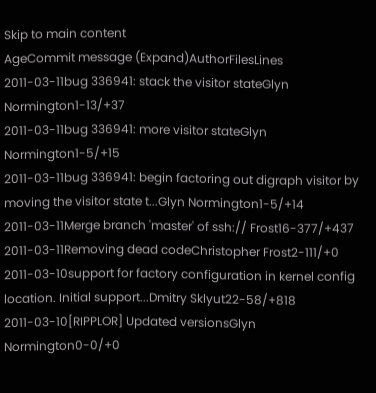Skip to main content
AgeCommit message (Expand)AuthorFilesLines
2011-03-11bug 336941: stack the visitor stateGlyn Normington1-13/+37
2011-03-11bug 336941: more visitor stateGlyn Normington1-5/+15
2011-03-11bug 336941: begin factoring out digraph visitor by moving the visitor state t...Glyn Normington1-5/+14
2011-03-11Merge branch 'master' of ssh:// Frost16-377/+437
2011-03-11Removing dead codeChristopher Frost2-111/+0
2011-03-10support for factory configuration in kernel config location. Initial support...Dmitry Sklyut22-58/+818
2011-03-10[RIPPLOR] Updated versionsGlyn Normington0-0/+0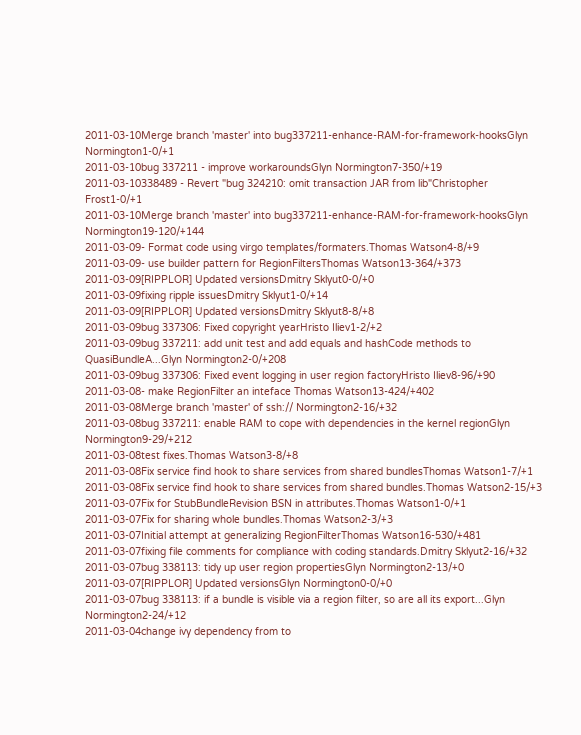2011-03-10Merge branch 'master' into bug337211-enhance-RAM-for-framework-hooksGlyn Normington1-0/+1
2011-03-10bug 337211 - improve workaroundsGlyn Normington7-350/+19
2011-03-10338489 - Revert "bug 324210: omit transaction JAR from lib"Christopher Frost1-0/+1
2011-03-10Merge branch 'master' into bug337211-enhance-RAM-for-framework-hooksGlyn Normington19-120/+144
2011-03-09- Format code using virgo templates/formaters.Thomas Watson4-8/+9
2011-03-09- use builder pattern for RegionFiltersThomas Watson13-364/+373
2011-03-09[RIPPLOR] Updated versionsDmitry Sklyut0-0/+0
2011-03-09fixing ripple issuesDmitry Sklyut1-0/+14
2011-03-09[RIPPLOR] Updated versionsDmitry Sklyut8-8/+8
2011-03-09bug 337306: Fixed copyright yearHristo Iliev1-2/+2
2011-03-09bug 337211: add unit test and add equals and hashCode methods to QuasiBundleA...Glyn Normington2-0/+208
2011-03-09bug 337306: Fixed event logging in user region factoryHristo Iliev8-96/+90
2011-03-08- make RegionFilter an inteface Thomas Watson13-424/+402
2011-03-08Merge branch 'master' of ssh:// Normington2-16/+32
2011-03-08bug 337211: enable RAM to cope with dependencies in the kernel regionGlyn Normington9-29/+212
2011-03-08test fixes.Thomas Watson3-8/+8
2011-03-08Fix service find hook to share services from shared bundlesThomas Watson1-7/+1
2011-03-08Fix service find hook to share services from shared bundles.Thomas Watson2-15/+3
2011-03-07Fix for StubBundleRevision BSN in attributes.Thomas Watson1-0/+1
2011-03-07Fix for sharing whole bundles.Thomas Watson2-3/+3
2011-03-07Initial attempt at generalizing RegionFilterThomas Watson16-530/+481
2011-03-07fixing file comments for compliance with coding standards.Dmitry Sklyut2-16/+32
2011-03-07bug 338113: tidy up user region propertiesGlyn Normington2-13/+0
2011-03-07[RIPPLOR] Updated versionsGlyn Normington0-0/+0
2011-03-07bug 338113: if a bundle is visible via a region filter, so are all its export...Glyn Normington2-24/+12
2011-03-04change ivy dependency from to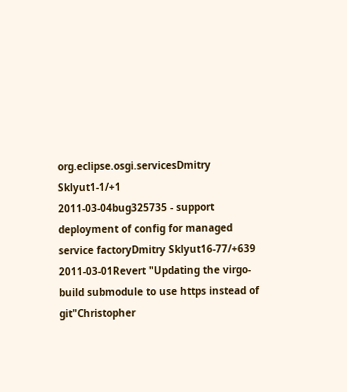org.eclipse.osgi.servicesDmitry Sklyut1-1/+1
2011-03-04bug325735 - support deployment of config for managed service factoryDmitry Sklyut16-77/+639
2011-03-01Revert "Updating the virgo-build submodule to use https instead of git"Christopher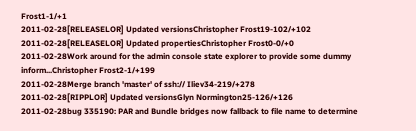Frost1-1/+1
2011-02-28[RELEASELOR] Updated versionsChristopher Frost19-102/+102
2011-02-28[RELEASELOR] Updated propertiesChristopher Frost0-0/+0
2011-02-28Work around for the admin console state explorer to provide some dummy inform...Christopher Frost2-1/+199
2011-02-28Merge branch 'master' of ssh:// Iliev34-219/+278
2011-02-28[RIPPLOR] Updated versionsGlyn Normington25-126/+126
2011-02-28bug 335190: PAR and Bundle bridges now fallback to file name to determine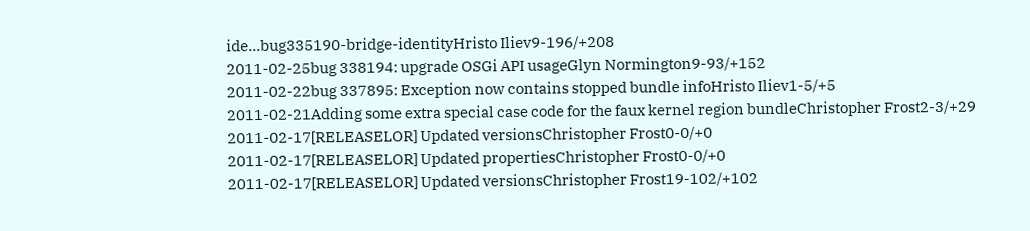ide...bug335190-bridge-identityHristo Iliev9-196/+208
2011-02-25bug 338194: upgrade OSGi API usageGlyn Normington9-93/+152
2011-02-22bug 337895: Exception now contains stopped bundle infoHristo Iliev1-5/+5
2011-02-21Adding some extra special case code for the faux kernel region bundleChristopher Frost2-3/+29
2011-02-17[RELEASELOR] Updated versionsChristopher Frost0-0/+0
2011-02-17[RELEASELOR] Updated propertiesChristopher Frost0-0/+0
2011-02-17[RELEASELOR] Updated versionsChristopher Frost19-102/+102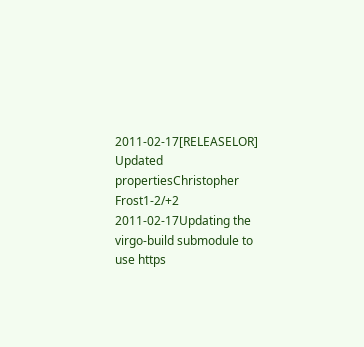2011-02-17[RELEASELOR] Updated propertiesChristopher Frost1-2/+2
2011-02-17Updating the virgo-build submodule to use https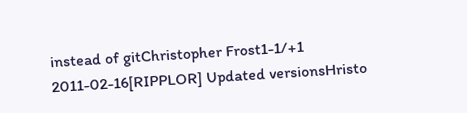instead of gitChristopher Frost1-1/+1
2011-02-16[RIPPLOR] Updated versionsHristo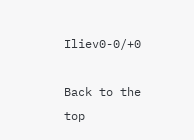Iliev0-0/+0

Back to the top